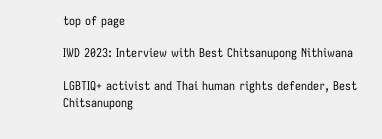top of page

IWD 2023: Interview with Best Chitsanupong Nithiwana

LGBTIQ+ activist and Thai human rights defender, Best Chitsanupong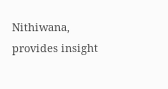Nithiwana, provides insight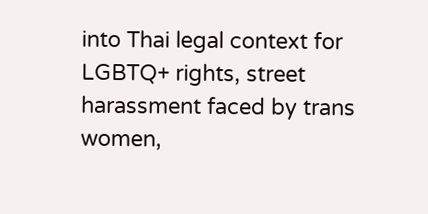into Thai legal context for LGBTQ+ rights, street harassment faced by trans women,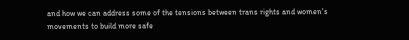and how we can address some of the tensions between trans rights and women's movements to build more safe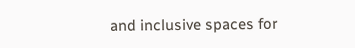and inclusive spaces for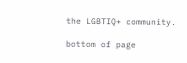the LGBTIQ+ community.

bottom of page